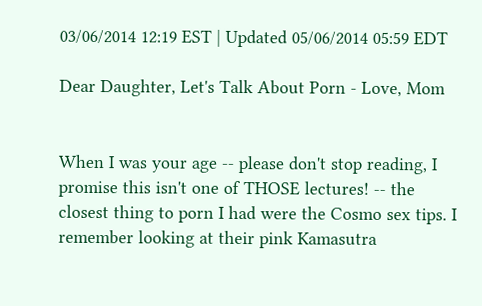03/06/2014 12:19 EST | Updated 05/06/2014 05:59 EDT

Dear Daughter, Let's Talk About Porn - Love, Mom


When I was your age -- please don't stop reading, I promise this isn't one of THOSE lectures! -- the closest thing to porn I had were the Cosmo sex tips. I remember looking at their pink Kamasutra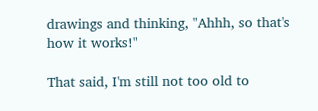drawings and thinking, "Ahhh, so that's how it works!"

That said, I'm still not too old to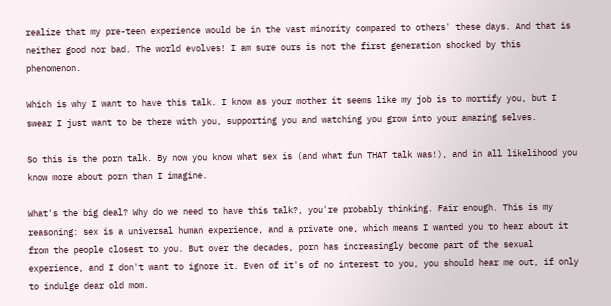realize that my pre-teen experience would be in the vast minority compared to others' these days. And that is neither good nor bad. The world evolves! I am sure ours is not the first generation shocked by this phenomenon.

Which is why I want to have this talk. I know as your mother it seems like my job is to mortify you, but I swear I just want to be there with you, supporting you and watching you grow into your amazing selves.

So this is the porn talk. By now you know what sex is (and what fun THAT talk was!), and in all likelihood you know more about porn than I imagine.

What's the big deal? Why do we need to have this talk?, you're probably thinking. Fair enough. This is my reasoning: sex is a universal human experience, and a private one, which means I wanted you to hear about it from the people closest to you. But over the decades, porn has increasingly become part of the sexual experience, and I don't want to ignore it. Even of it's of no interest to you, you should hear me out, if only to indulge dear old mom.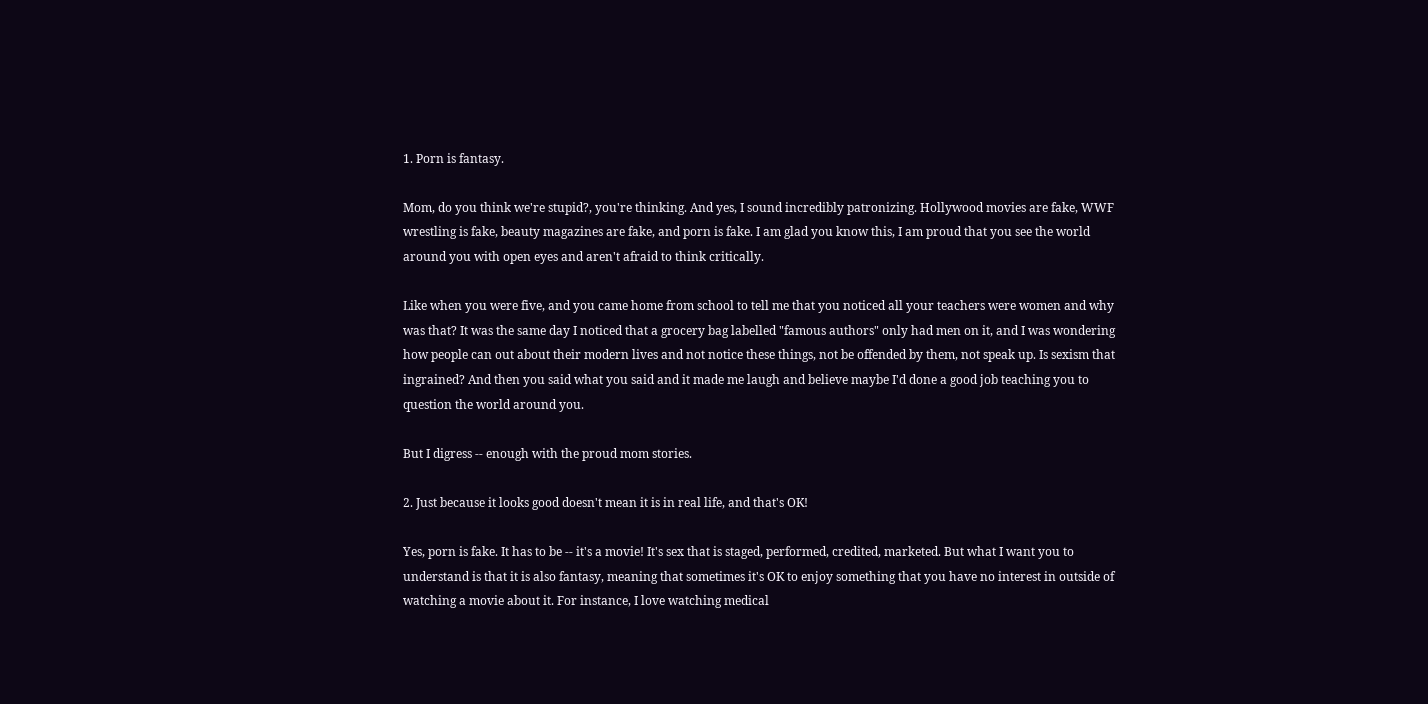1. Porn is fantasy.

Mom, do you think we're stupid?, you're thinking. And yes, I sound incredibly patronizing. Hollywood movies are fake, WWF wrestling is fake, beauty magazines are fake, and porn is fake. I am glad you know this, I am proud that you see the world around you with open eyes and aren't afraid to think critically.

Like when you were five, and you came home from school to tell me that you noticed all your teachers were women and why was that? It was the same day I noticed that a grocery bag labelled "famous authors" only had men on it, and I was wondering how people can out about their modern lives and not notice these things, not be offended by them, not speak up. Is sexism that ingrained? And then you said what you said and it made me laugh and believe maybe I'd done a good job teaching you to question the world around you.

But I digress -- enough with the proud mom stories.

2. Just because it looks good doesn't mean it is in real life, and that's OK!

Yes, porn is fake. It has to be -- it's a movie! It's sex that is staged, performed, credited, marketed. But what I want you to understand is that it is also fantasy, meaning that sometimes it's OK to enjoy something that you have no interest in outside of watching a movie about it. For instance, I love watching medical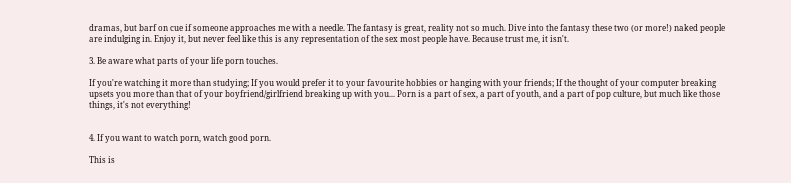dramas, but barf on cue if someone approaches me with a needle. The fantasy is great, reality not so much. Dive into the fantasy these two (or more!) naked people are indulging in. Enjoy it, but never feel like this is any representation of the sex most people have. Because trust me, it isn't.

3. Be aware what parts of your life porn touches.

If you're watching it more than studying; If you would prefer it to your favourite hobbies or hanging with your friends; If the thought of your computer breaking upsets you more than that of your boyfriend/girlfriend breaking up with you... Porn is a part of sex, a part of youth, and a part of pop culture, but much like those things, it's not everything!


4. If you want to watch porn, watch good porn.

This is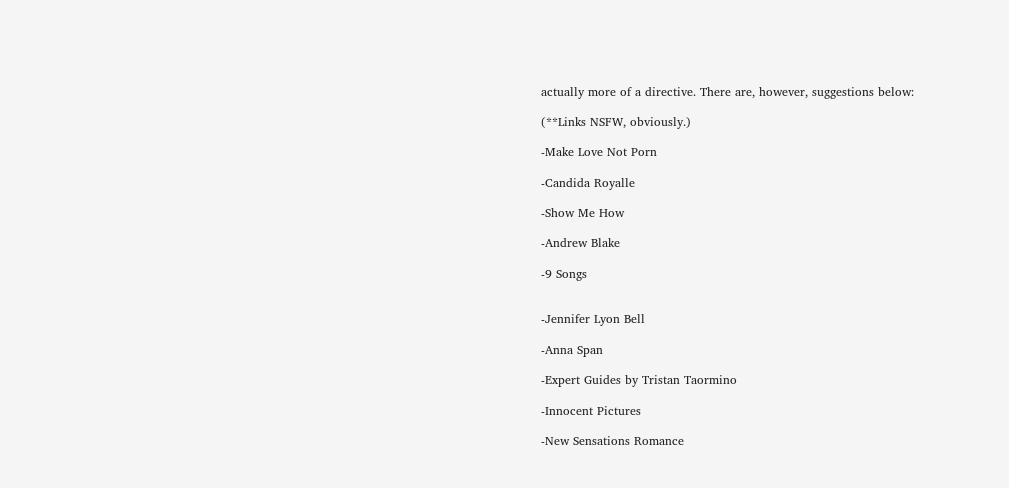actually more of a directive. There are, however, suggestions below:

(**Links NSFW, obviously.)

-Make Love Not Porn

-Candida Royalle

-Show Me How

-Andrew Blake

-9 Songs


-Jennifer Lyon Bell

-Anna Span

-Expert Guides by Tristan Taormino

-Innocent Pictures

-New Sensations Romance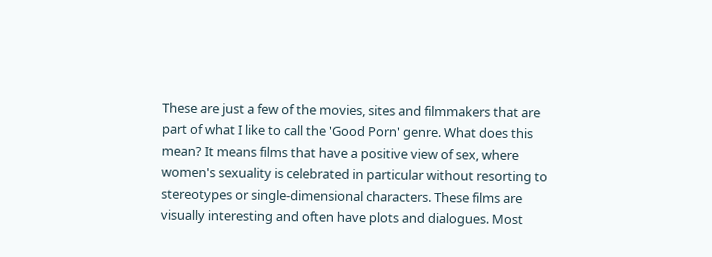These are just a few of the movies, sites and filmmakers that are part of what I like to call the 'Good Porn' genre. What does this mean? It means films that have a positive view of sex, where women's sexuality is celebrated in particular without resorting to stereotypes or single-dimensional characters. These films are visually interesting and often have plots and dialogues. Most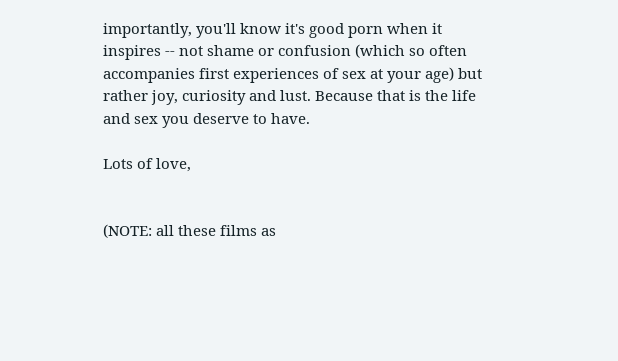importantly, you'll know it's good porn when it inspires -- not shame or confusion (which so often accompanies first experiences of sex at your age) but rather joy, curiosity and lust. Because that is the life and sex you deserve to have.

Lots of love,


(NOTE: all these films as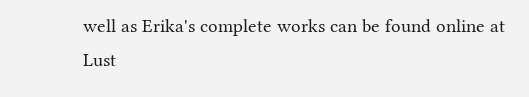well as Erika's complete works can be found online at Lust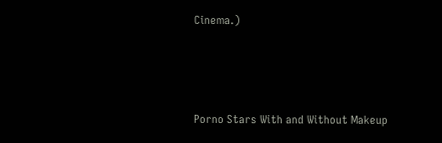Cinema.)



Porno Stars With and Without Makeup